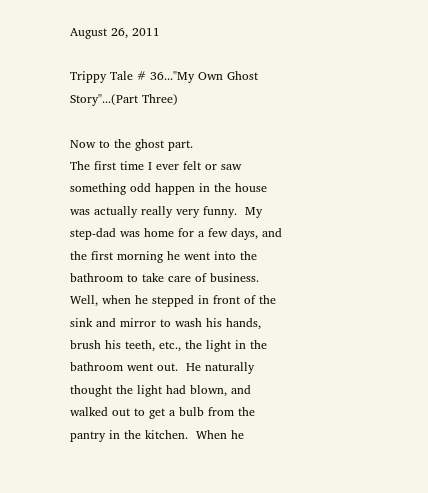August 26, 2011

Trippy Tale # 36..."My Own Ghost Story"...(Part Three)

Now to the ghost part.
The first time I ever felt or saw something odd happen in the house was actually really very funny.  My step-dad was home for a few days, and the first morning he went into the bathroom to take care of business.  Well, when he stepped in front of the sink and mirror to wash his hands, brush his teeth, etc., the light in the bathroom went out.  He naturally thought the light had blown, and walked out to get a bulb from the pantry in the kitchen.  When he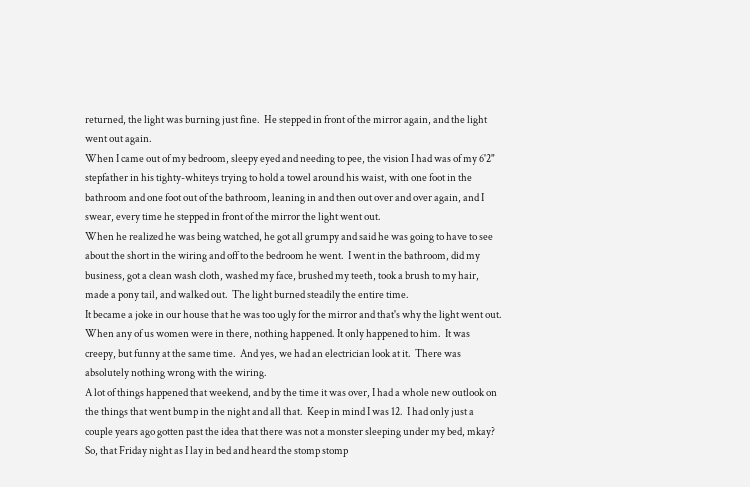returned, the light was burning just fine.  He stepped in front of the mirror again, and the light went out again.
When I came out of my bedroom, sleepy eyed and needing to pee, the vision I had was of my 6'2" stepfather in his tighty-whiteys trying to hold a towel around his waist, with one foot in the bathroom and one foot out of the bathroom, leaning in and then out over and over again, and I swear, every time he stepped in front of the mirror the light went out.
When he realized he was being watched, he got all grumpy and said he was going to have to see about the short in the wiring and off to the bedroom he went.  I went in the bathroom, did my business, got a clean wash cloth, washed my face, brushed my teeth, took a brush to my hair, made a pony tail, and walked out.  The light burned steadily the entire time.
It became a joke in our house that he was too ugly for the mirror and that's why the light went out.  When any of us women were in there, nothing happened. It only happened to him.  It was creepy, but funny at the same time.  And yes, we had an electrician look at it.  There was absolutely nothing wrong with the wiring.
A lot of things happened that weekend, and by the time it was over, I had a whole new outlook on the things that went bump in the night and all that.  Keep in mind I was 12.  I had only just a couple years ago gotten past the idea that there was not a monster sleeping under my bed, mkay?
So, that Friday night as I lay in bed and heard the stomp stomp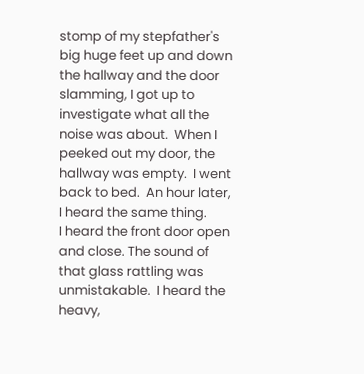stomp of my stepfather's big huge feet up and down the hallway and the door slamming, I got up to investigate what all the noise was about.  When I peeked out my door, the hallway was empty.  I went back to bed.  An hour later, I heard the same thing.
I heard the front door open and close. The sound of that glass rattling was unmistakable.  I heard the heavy,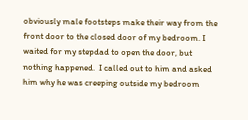obviously male footsteps make their way from the front door to the closed door of my bedroom. I waited for my stepdad to open the door, but nothing happened.  I called out to him and asked him why he was creeping outside my bedroom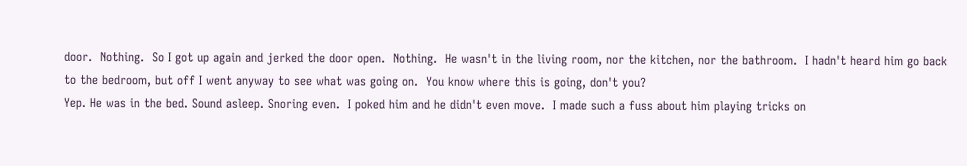door.  Nothing.  So I got up again and jerked the door open.  Nothing.  He wasn't in the living room, nor the kitchen, nor the bathroom.  I hadn't heard him go back to the bedroom, but off I went anyway to see what was going on.  You know where this is going, don't you?
Yep. He was in the bed. Sound asleep. Snoring even.  I poked him and he didn't even move.  I made such a fuss about him playing tricks on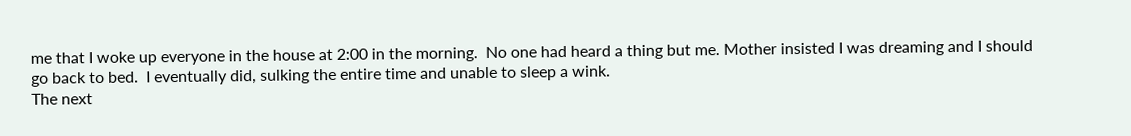me that I woke up everyone in the house at 2:00 in the morning.  No one had heard a thing but me. Mother insisted I was dreaming and I should go back to bed.  I eventually did, sulking the entire time and unable to sleep a wink.
The next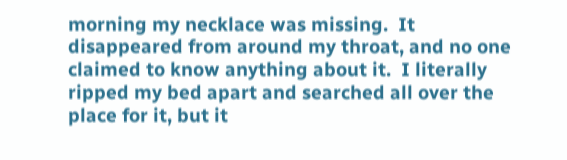morning my necklace was missing.  It disappeared from around my throat, and no one claimed to know anything about it.  I literally ripped my bed apart and searched all over the place for it, but it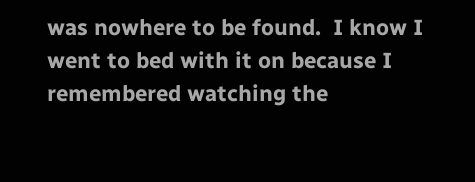was nowhere to be found.  I know I went to bed with it on because I remembered watching the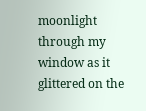moonlight through my window as it glittered on the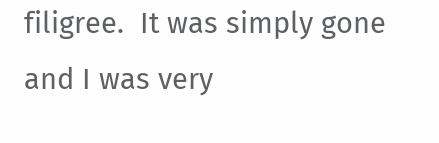filigree.  It was simply gone and I was very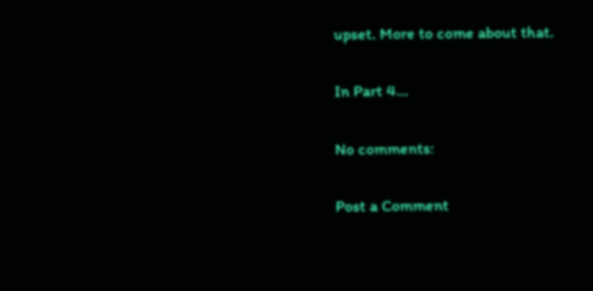upset. More to come about that.

In Part 4...

No comments:

Post a Comment